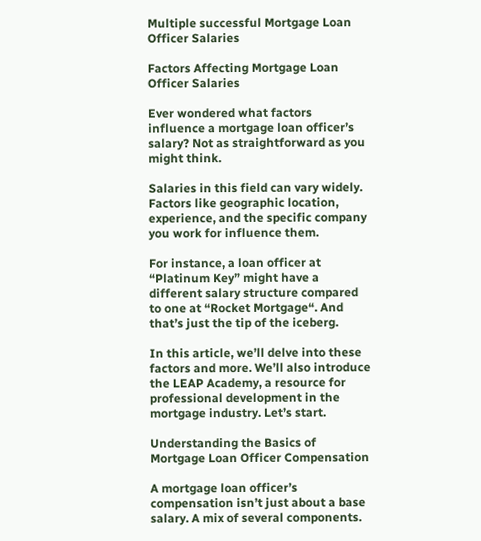Multiple successful Mortgage Loan Officer Salaries

Factors Affecting Mortgage Loan Officer Salaries

Ever wondered what factors influence a mortgage loan officer’s salary? Not as straightforward as you might think.

Salaries in this field can vary widely. Factors like geographic location, experience, and the specific company you work for influence them.

For instance, a loan officer at “Platinum Key” might have a different salary structure compared to one at “Rocket Mortgage“. And that’s just the tip of the iceberg.

In this article, we’ll delve into these factors and more. We’ll also introduce the LEAP Academy, a resource for professional development in the mortgage industry. Let’s start.

Understanding the Basics of Mortgage Loan Officer Compensation

A mortgage loan officer’s compensation isn’t just about a base salary. A mix of several components.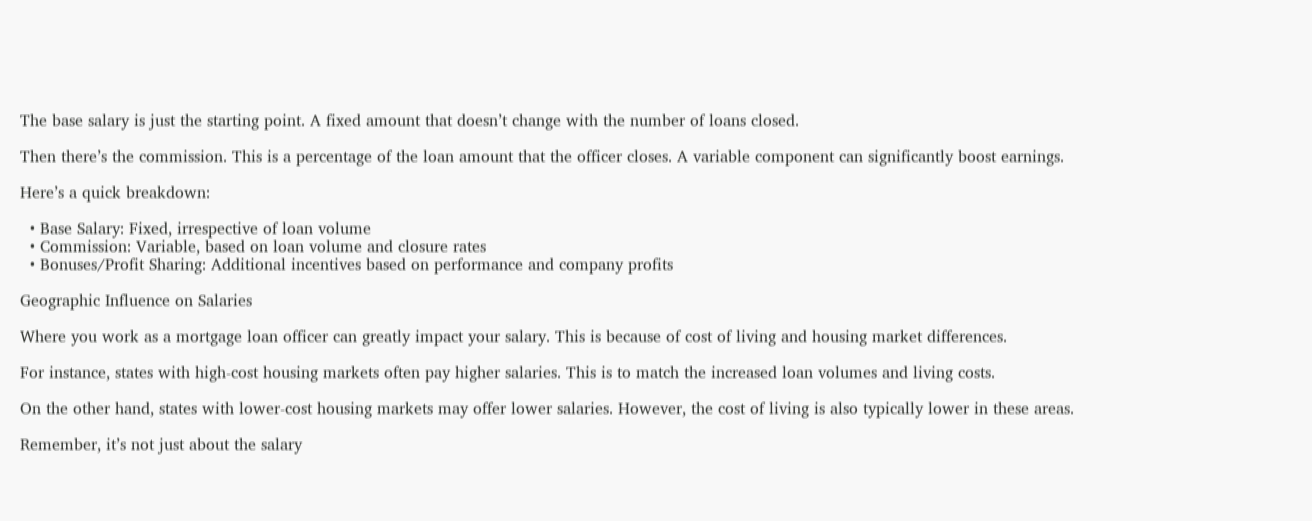The base salary is just the starting point. A fixed amount that doesn’t change with the number of loans closed.

Then there’s the commission. This is a percentage of the loan amount that the officer closes. A variable component can significantly boost earnings.

Here’s a quick breakdown:

  • Base Salary: Fixed, irrespective of loan volume
  • Commission: Variable, based on loan volume and closure rates
  • Bonuses/Profit Sharing: Additional incentives based on performance and company profits

Geographic Influence on Salaries

Where you work as a mortgage loan officer can greatly impact your salary. This is because of cost of living and housing market differences.

For instance, states with high-cost housing markets often pay higher salaries. This is to match the increased loan volumes and living costs.

On the other hand, states with lower-cost housing markets may offer lower salaries. However, the cost of living is also typically lower in these areas.

Remember, it’s not just about the salary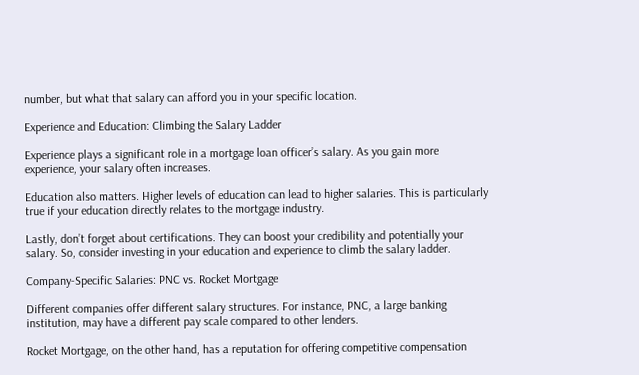number, but what that salary can afford you in your specific location.

Experience and Education: Climbing the Salary Ladder

Experience plays a significant role in a mortgage loan officer’s salary. As you gain more experience, your salary often increases.

Education also matters. Higher levels of education can lead to higher salaries. This is particularly true if your education directly relates to the mortgage industry.

Lastly, don’t forget about certifications. They can boost your credibility and potentially your salary. So, consider investing in your education and experience to climb the salary ladder.

Company-Specific Salaries: PNC vs. Rocket Mortgage

Different companies offer different salary structures. For instance, PNC, a large banking institution, may have a different pay scale compared to other lenders.

Rocket Mortgage, on the other hand, has a reputation for offering competitive compensation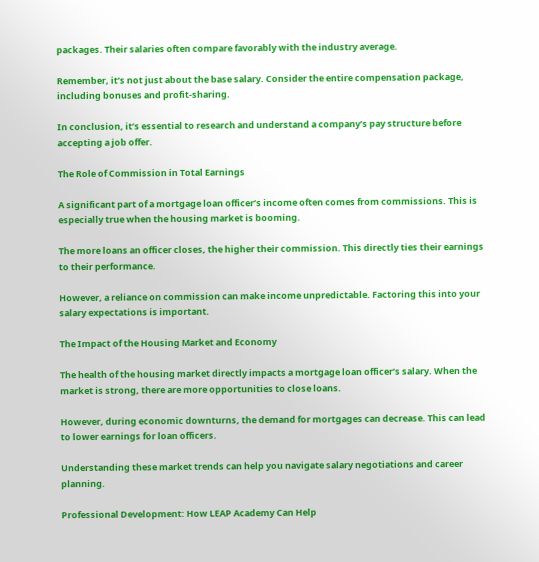packages. Their salaries often compare favorably with the industry average.

Remember, it’s not just about the base salary. Consider the entire compensation package, including bonuses and profit-sharing.

In conclusion, it’s essential to research and understand a company’s pay structure before accepting a job offer.

The Role of Commission in Total Earnings

A significant part of a mortgage loan officer’s income often comes from commissions. This is especially true when the housing market is booming.

The more loans an officer closes, the higher their commission. This directly ties their earnings to their performance.

However, a reliance on commission can make income unpredictable. Factoring this into your salary expectations is important.

The Impact of the Housing Market and Economy

The health of the housing market directly impacts a mortgage loan officer’s salary. When the market is strong, there are more opportunities to close loans.

However, during economic downturns, the demand for mortgages can decrease. This can lead to lower earnings for loan officers.

Understanding these market trends can help you navigate salary negotiations and career planning.

Professional Development: How LEAP Academy Can Help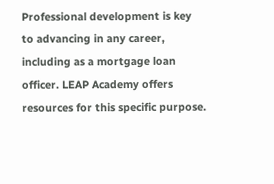Professional development is key to advancing in any career, including as a mortgage loan officer. LEAP Academy offers resources for this specific purpose.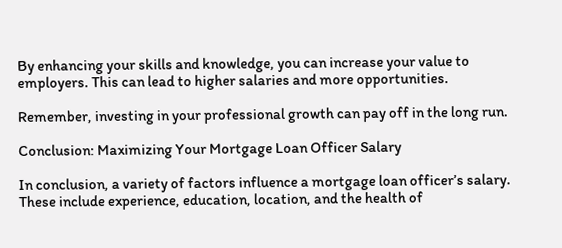By enhancing your skills and knowledge, you can increase your value to employers. This can lead to higher salaries and more opportunities.

Remember, investing in your professional growth can pay off in the long run.

Conclusion: Maximizing Your Mortgage Loan Officer Salary

In conclusion, a variety of factors influence a mortgage loan officer’s salary. These include experience, education, location, and the health of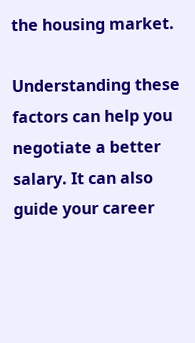the housing market.

Understanding these factors can help you negotiate a better salary. It can also guide your career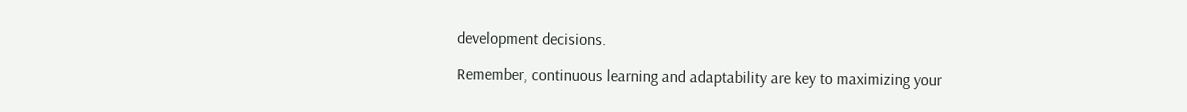development decisions.

Remember, continuous learning and adaptability are key to maximizing your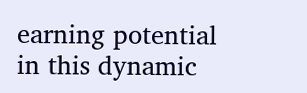earning potential in this dynamic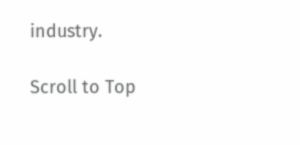industry.

Scroll to Top